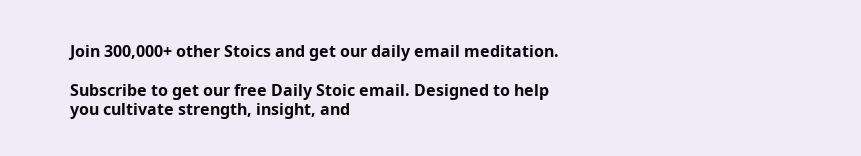Join 300,000+ other Stoics and get our daily email meditation.

Subscribe to get our free Daily Stoic email. Designed to help you cultivate strength, insight, and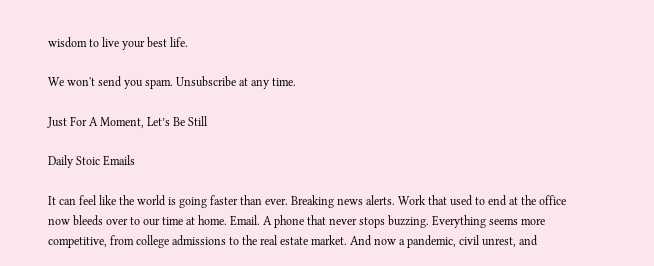wisdom to live your best life.

We won't send you spam. Unsubscribe at any time.

Just For A Moment, Let’s Be Still

Daily Stoic Emails

It can feel like the world is going faster than ever. Breaking news alerts. Work that used to end at the office now bleeds over to our time at home. Email. A phone that never stops buzzing. Everything seems more competitive, from college admissions to the real estate market. And now a pandemic, civil unrest, and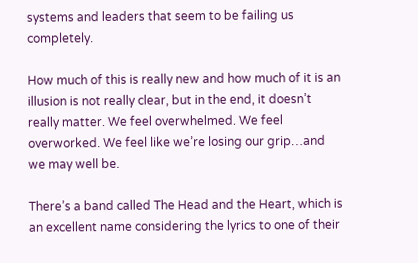systems and leaders that seem to be failing us completely.

How much of this is really new and how much of it is an illusion is not really clear, but in the end, it doesn’t really matter. We feel overwhelmed. We feel overworked. We feel like we’re losing our grip…and we may well be.

There’s a band called The Head and the Heart, which is an excellent name considering the lyrics to one of their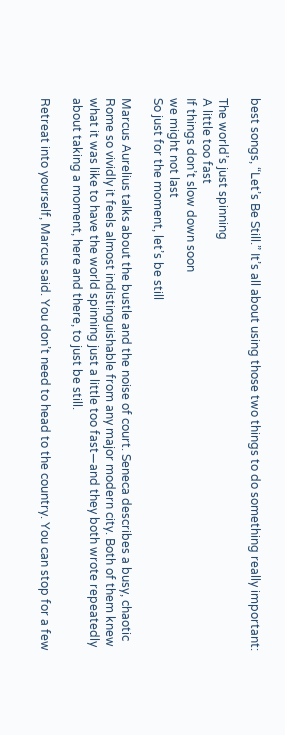best songs, “Let’s Be Still.” It’s all about using those two things to do something really important:

The world’s just spinning
A little too fast
If things don’t slow down soon
we might not last
So just for the moment, let’s be still

Marcus Aurelius talks about the bustle and the noise of court. Seneca describes a busy, chaotic Rome so vividly it feels almost indistinguishable from any major modern city. Both of them knew what it was like to have the world spinning just a little too fast—and they both wrote repeatedly about taking a moment, here and there, to just be still.

Retreat into yourself, Marcus said. You don’t need to head to the country. You can stop for a few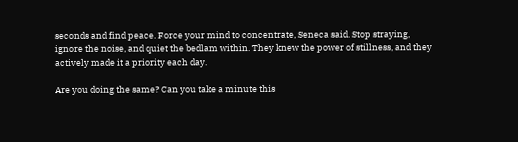seconds and find peace. Force your mind to concentrate, Seneca said. Stop straying, ignore the noise, and quiet the bedlam within. They knew the power of stillness, and they actively made it a priority each day.

Are you doing the same? Can you take a minute this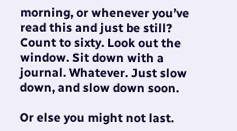morning, or whenever you’ve read this and just be still? Count to sixty. Look out the window. Sit down with a journal. Whatever. Just slow down, and slow down soon.

Or else you might not last.